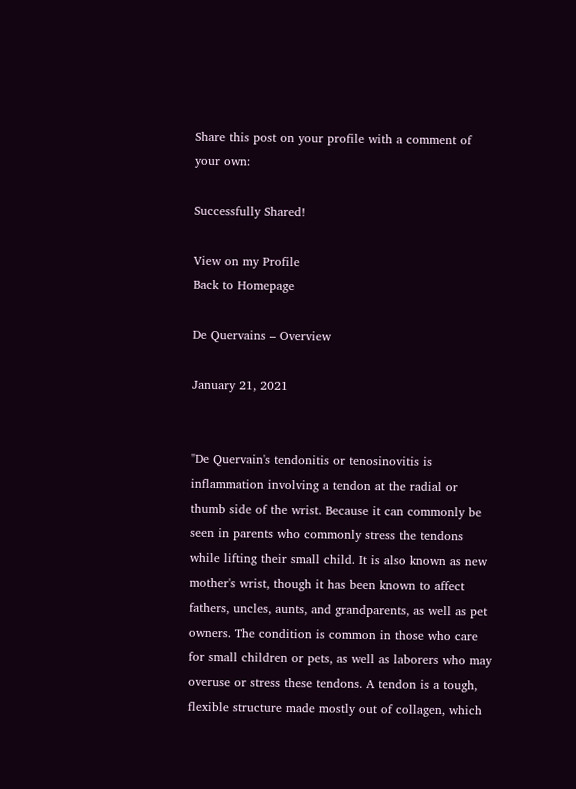Share this post on your profile with a comment of your own:

Successfully Shared!

View on my Profile
Back to Homepage

De Quervains – Overview

January 21, 2021


"De Quervain's tendonitis or tenosinovitis is inflammation involving a tendon at the radial or thumb side of the wrist. Because it can commonly be seen in parents who commonly stress the tendons while lifting their small child. It is also known as new mother's wrist, though it has been known to affect fathers, uncles, aunts, and grandparents, as well as pet owners. The condition is common in those who care for small children or pets, as well as laborers who may overuse or stress these tendons. A tendon is a tough, flexible structure made mostly out of collagen, which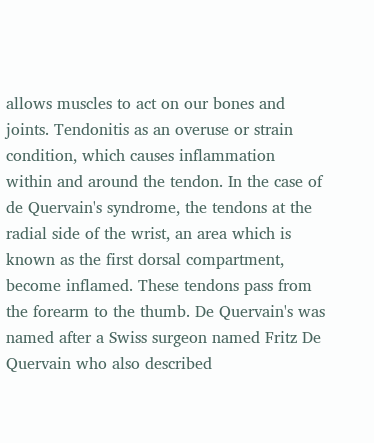allows muscles to act on our bones and joints. Tendonitis as an overuse or strain condition, which causes inflammation within and around the tendon. In the case of de Quervain's syndrome, the tendons at the radial side of the wrist, an area which is known as the first dorsal compartment, become inflamed. These tendons pass from the forearm to the thumb. De Quervain's was named after a Swiss surgeon named Fritz De Quervain who also described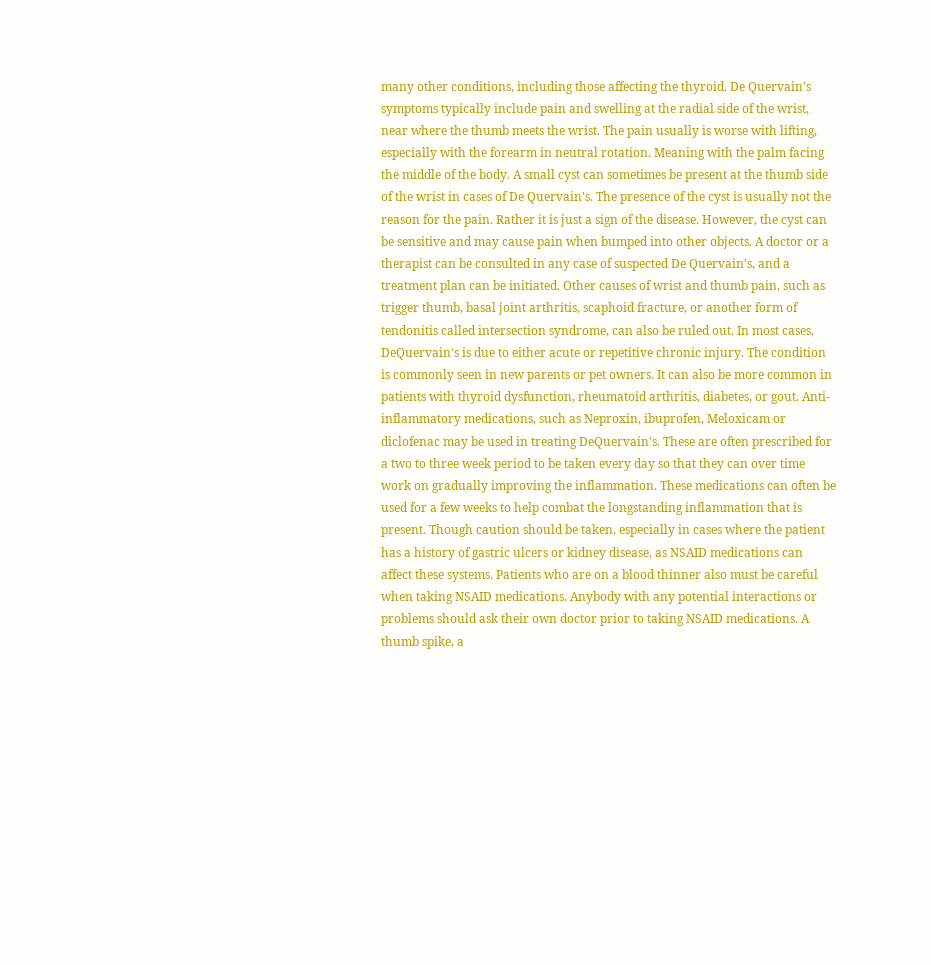many other conditions, including those affecting the thyroid. De Quervain's symptoms typically include pain and swelling at the radial side of the wrist, near where the thumb meets the wrist. The pain usually is worse with lifting, especially with the forearm in neutral rotation. Meaning with the palm facing the middle of the body. A small cyst can sometimes be present at the thumb side of the wrist in cases of De Quervain's. The presence of the cyst is usually not the reason for the pain. Rather it is just a sign of the disease. However, the cyst can be sensitive and may cause pain when bumped into other objects. A doctor or a therapist can be consulted in any case of suspected De Quervain's, and a treatment plan can be initiated. Other causes of wrist and thumb pain, such as trigger thumb, basal joint arthritis, scaphoid fracture, or another form of tendonitis called intersection syndrome, can also be ruled out. In most cases, DeQuervain's is due to either acute or repetitive chronic injury. The condition is commonly seen in new parents or pet owners. It can also be more common in patients with thyroid dysfunction, rheumatoid arthritis, diabetes, or gout. Anti-inflammatory medications, such as Neproxin, ibuprofen, Meloxicam or diclofenac may be used in treating DeQuervain's. These are often prescribed for a two to three week period to be taken every day so that they can over time work on gradually improving the inflammation. These medications can often be used for a few weeks to help combat the longstanding inflammation that is present. Though caution should be taken, especially in cases where the patient has a history of gastric ulcers or kidney disease, as NSAID medications can affect these systems. Patients who are on a blood thinner also must be careful when taking NSAID medications. Anybody with any potential interactions or problems should ask their own doctor prior to taking NSAID medications. A thumb spike, a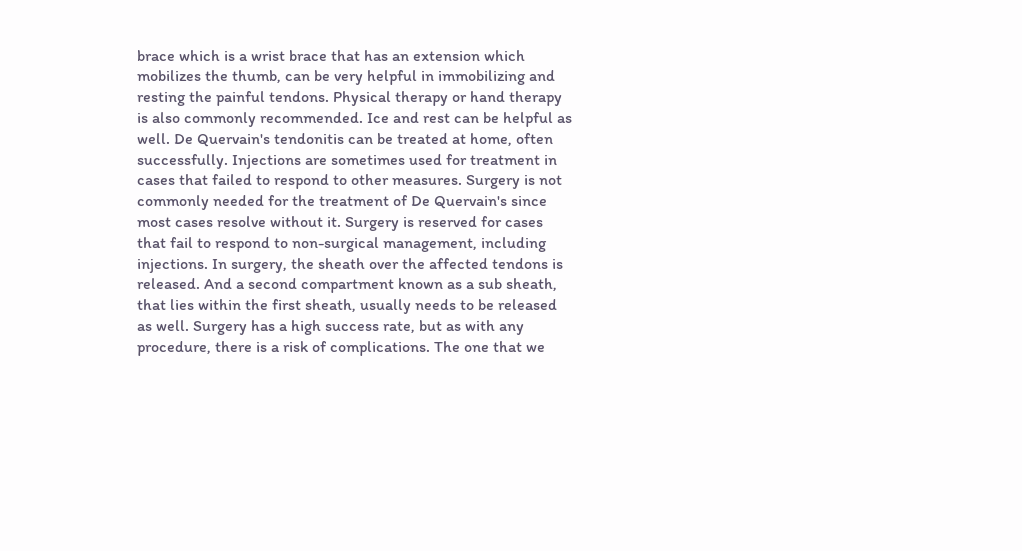brace which is a wrist brace that has an extension which mobilizes the thumb, can be very helpful in immobilizing and resting the painful tendons. Physical therapy or hand therapy is also commonly recommended. Ice and rest can be helpful as well. De Quervain's tendonitis can be treated at home, often successfully. Injections are sometimes used for treatment in cases that failed to respond to other measures. Surgery is not commonly needed for the treatment of De Quervain's since most cases resolve without it. Surgery is reserved for cases that fail to respond to non-surgical management, including injections. In surgery, the sheath over the affected tendons is released. And a second compartment known as a sub sheath, that lies within the first sheath, usually needs to be released as well. Surgery has a high success rate, but as with any procedure, there is a risk of complications. The one that we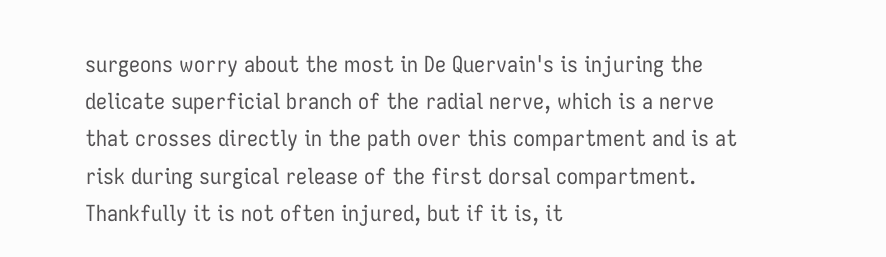surgeons worry about the most in De Quervain's is injuring the delicate superficial branch of the radial nerve, which is a nerve that crosses directly in the path over this compartment and is at risk during surgical release of the first dorsal compartment. Thankfully it is not often injured, but if it is, it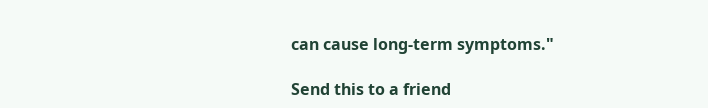can cause long-term symptoms."

Send this to a friend